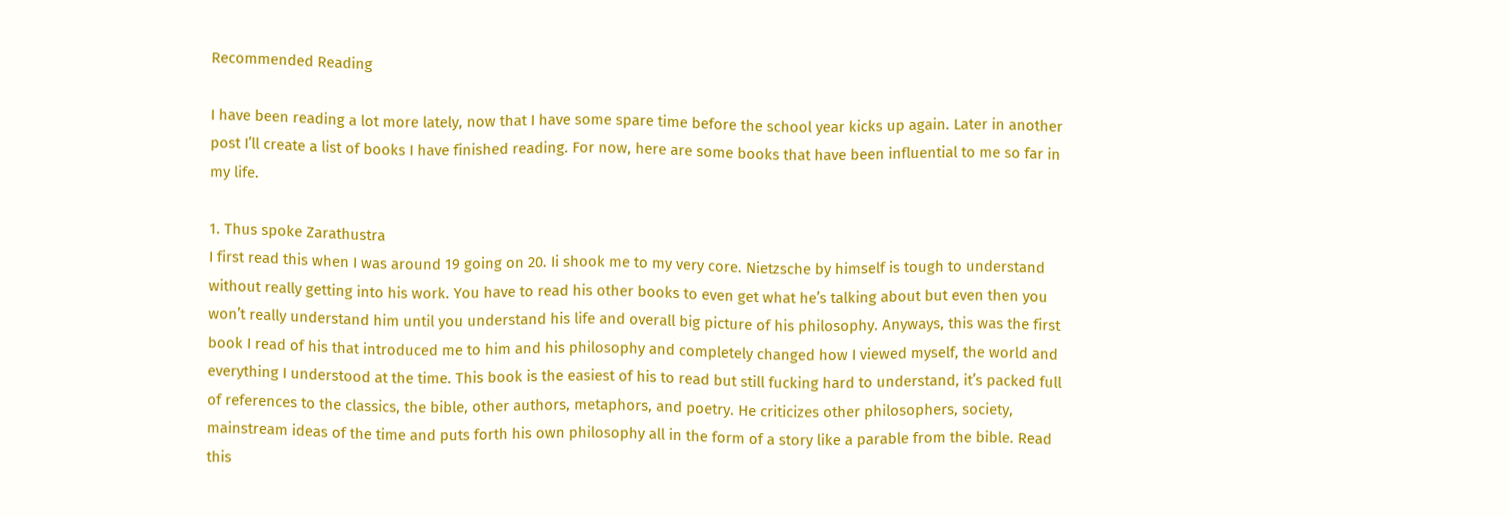Recommended Reading

I have been reading a lot more lately, now that I have some spare time before the school year kicks up again. Later in another post I’ll create a list of books I have finished reading. For now, here are some books that have been influential to me so far in my life.

1. Thus spoke Zarathustra
I first read this when I was around 19 going on 20. Ii shook me to my very core. Nietzsche by himself is tough to understand without really getting into his work. You have to read his other books to even get what he’s talking about but even then you won’t really understand him until you understand his life and overall big picture of his philosophy. Anyways, this was the first book I read of his that introduced me to him and his philosophy and completely changed how I viewed myself, the world and everything I understood at the time. This book is the easiest of his to read but still fucking hard to understand, it’s packed full of references to the classics, the bible, other authors, metaphors, and poetry. He criticizes other philosophers, society, mainstream ideas of the time and puts forth his own philosophy all in the form of a story like a parable from the bible. Read this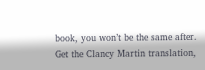book, you won’t be the same after. Get the Clancy Martin translation,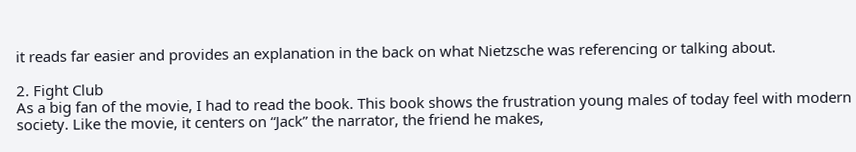it reads far easier and provides an explanation in the back on what Nietzsche was referencing or talking about.

2. Fight Club
As a big fan of the movie, I had to read the book. This book shows the frustration young males of today feel with modern society. Like the movie, it centers on “Jack” the narrator, the friend he makes,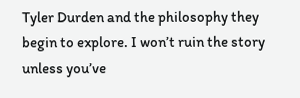Tyler Durden and the philosophy they begin to explore. I won’t ruin the story unless you’ve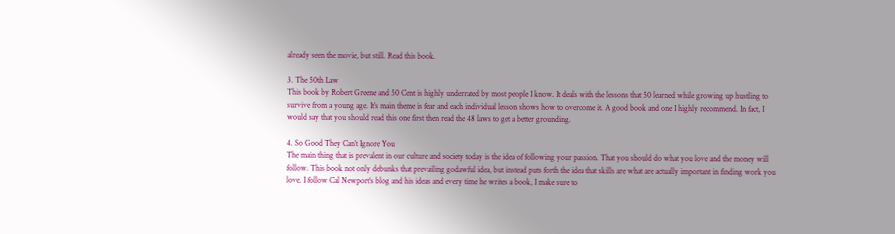already seen the movie, but still. Read this book.

3. The 50th Law
This book by Robert Greene and 50 Cent is highly underrated by most people I know. It deals with the lessons that 50 learned while growing up hustling to survive from a young age. It’s main theme is fear and each individual lesson shows how to overcome it. A good book and one I highly recommend. In fact, I would say that you should read this one first then read the 48 laws to get a better grounding.

4. So Good They Can’t Ignore You
The main thing that is prevalent in our culture and society today is the idea of following your passion. That you should do what you love and the money will follow. This book not only debunks that prevailing godawful idea, but instead puts forth the idea that skills are what are actually important in finding work you love. I follow Cal Newport’s blog and his ideas and every time he writes a book, I make sure to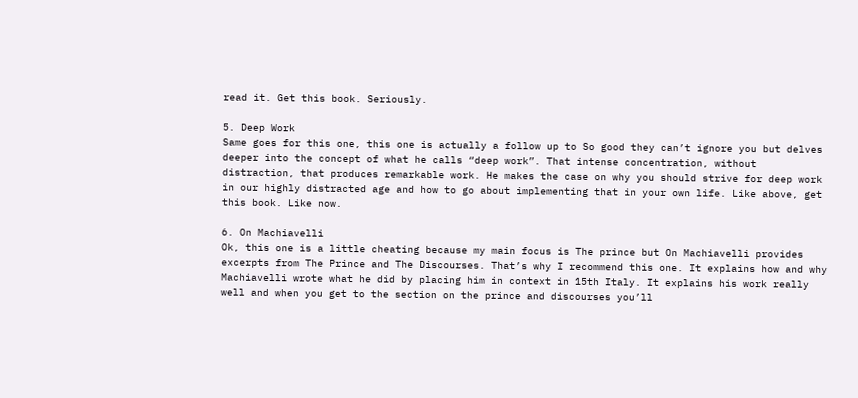read it. Get this book. Seriously.

5. Deep Work
Same goes for this one, this one is actually a follow up to So good they can’t ignore you but delves deeper into the concept of what he calls “deep work”. That intense concentration, without distraction, that produces remarkable work. He makes the case on why you should strive for deep work in our highly distracted age and how to go about implementing that in your own life. Like above, get this book. Like now.

6. On Machiavelli
Ok, this one is a little cheating because my main focus is The prince but On Machiavelli provides excerpts from The Prince and The Discourses. That’s why I recommend this one. It explains how and why Machiavelli wrote what he did by placing him in context in 15th Italy. It explains his work really well and when you get to the section on the prince and discourses you’ll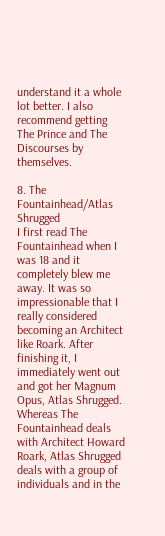understand it a whole lot better. I also recommend getting The Prince and The Discourses by themselves.

8. The Fountainhead/Atlas Shrugged
I first read The Fountainhead when I was 18 and it completely blew me away. It was so impressionable that I really considered becoming an Architect like Roark. After finishing it, I immediately went out and got her Magnum Opus, Atlas Shrugged. Whereas The Fountainhead deals with Architect Howard Roark, Atlas Shrugged deals with a group of individuals and in the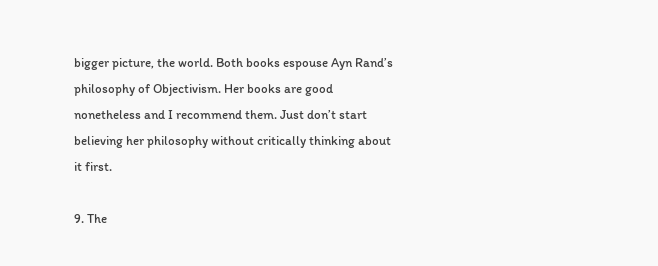bigger picture, the world. Both books espouse Ayn Rand’s philosophy of Objectivism. Her books are good nonetheless and I recommend them. Just don’t start believing her philosophy without critically thinking about it first.

9. The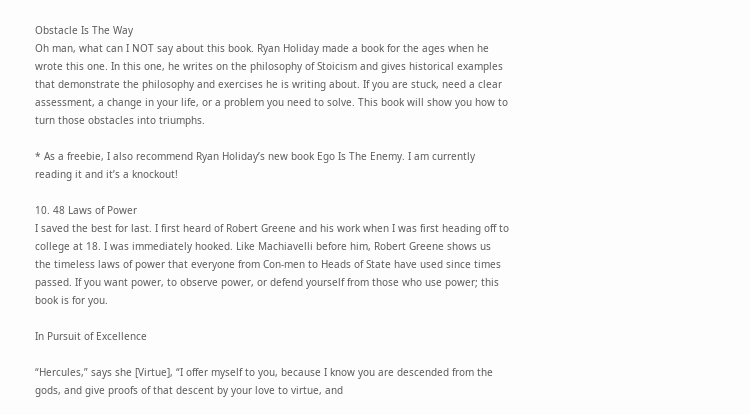Obstacle Is The Way
Oh man, what can I NOT say about this book. Ryan Holiday made a book for the ages when he wrote this one. In this one, he writes on the philosophy of Stoicism and gives historical examples that demonstrate the philosophy and exercises he is writing about. If you are stuck, need a clear assessment, a change in your life, or a problem you need to solve. This book will show you how to turn those obstacles into triumphs.

* As a freebie, I also recommend Ryan Holiday’s new book Ego Is The Enemy. I am currently reading it and it’s a knockout!

10. 48 Laws of Power
I saved the best for last. I first heard of Robert Greene and his work when I was first heading off to college at 18. I was immediately hooked. Like Machiavelli before him, Robert Greene shows us the timeless laws of power that everyone from Con-men to Heads of State have used since times passed. If you want power, to observe power, or defend yourself from those who use power; this book is for you.

In Pursuit of Excellence

“Hercules,” says she [Virtue], “I offer myself to you, because I know you are descended from the gods, and give proofs of that descent by your love to virtue, and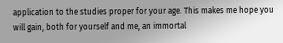application to the studies proper for your age. This makes me hope you will gain, both for yourself and me, an immortal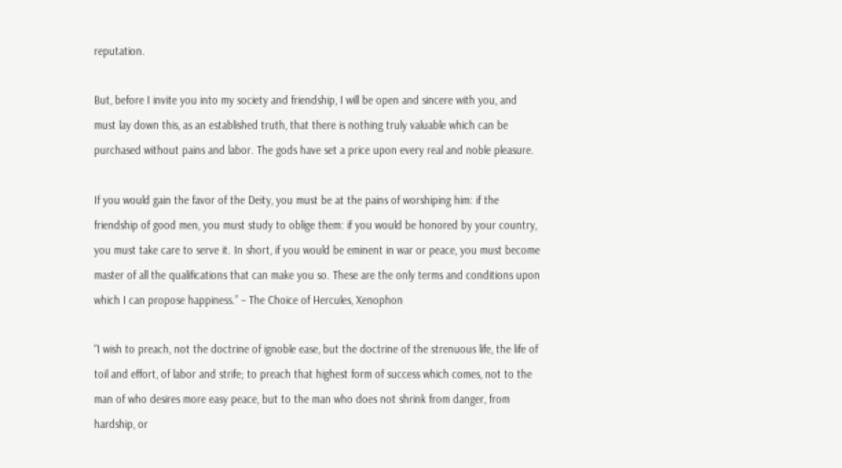reputation.

But, before I invite you into my society and friendship, I will be open and sincere with you, and must lay down this, as an established truth, that there is nothing truly valuable which can be purchased without pains and labor. The gods have set a price upon every real and noble pleasure.

If you would gain the favor of the Deity, you must be at the pains of worshiping him: if the friendship of good men, you must study to oblige them: if you would be honored by your country, you must take care to serve it. In short, if you would be eminent in war or peace, you must become master of all the qualifications that can make you so. These are the only terms and conditions upon which I can propose happiness.” – The Choice of Hercules, Xenophon

“I wish to preach, not the doctrine of ignoble ease, but the doctrine of the strenuous life, the life of toil and effort, of labor and strife; to preach that highest form of success which comes, not to the man of who desires more easy peace, but to the man who does not shrink from danger, from hardship, or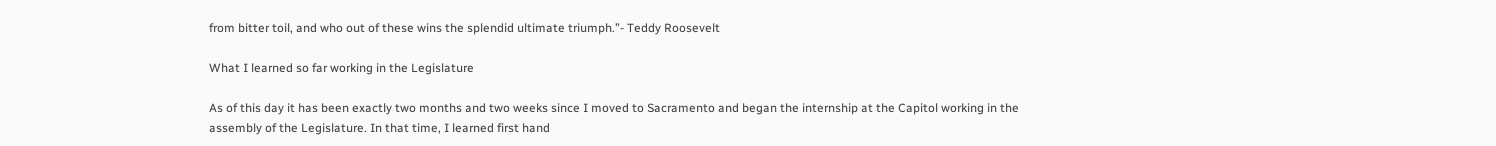from bitter toil, and who out of these wins the splendid ultimate triumph.”- Teddy Roosevelt

What I learned so far working in the Legislature

As of this day it has been exactly two months and two weeks since I moved to Sacramento and began the internship at the Capitol working in the assembly of the Legislature. In that time, I learned first hand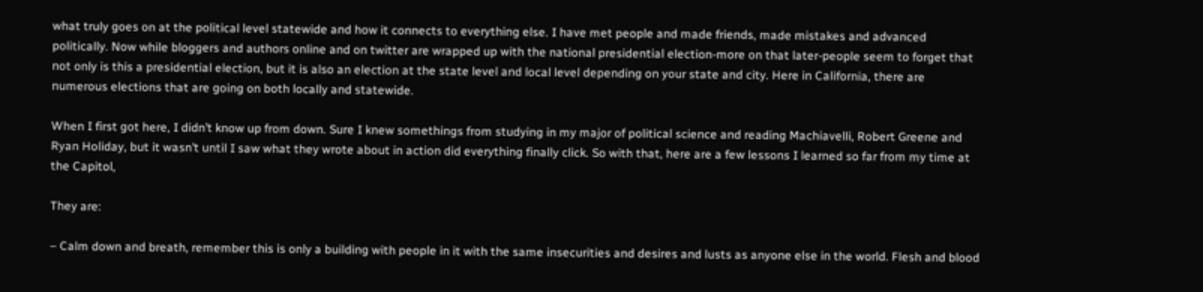what truly goes on at the political level statewide and how it connects to everything else. I have met people and made friends, made mistakes and advanced politically. Now while bloggers and authors online and on twitter are wrapped up with the national presidential election-more on that later-people seem to forget that not only is this a presidential election, but it is also an election at the state level and local level depending on your state and city. Here in California, there are numerous elections that are going on both locally and statewide.

When I first got here, I didn’t know up from down. Sure I knew somethings from studying in my major of political science and reading Machiavelli, Robert Greene and Ryan Holiday, but it wasn’t until I saw what they wrote about in action did everything finally click. So with that, here are a few lessons I learned so far from my time at the Capitol,

They are:

– Calm down and breath, remember this is only a building with people in it with the same insecurities and desires and lusts as anyone else in the world. Flesh and blood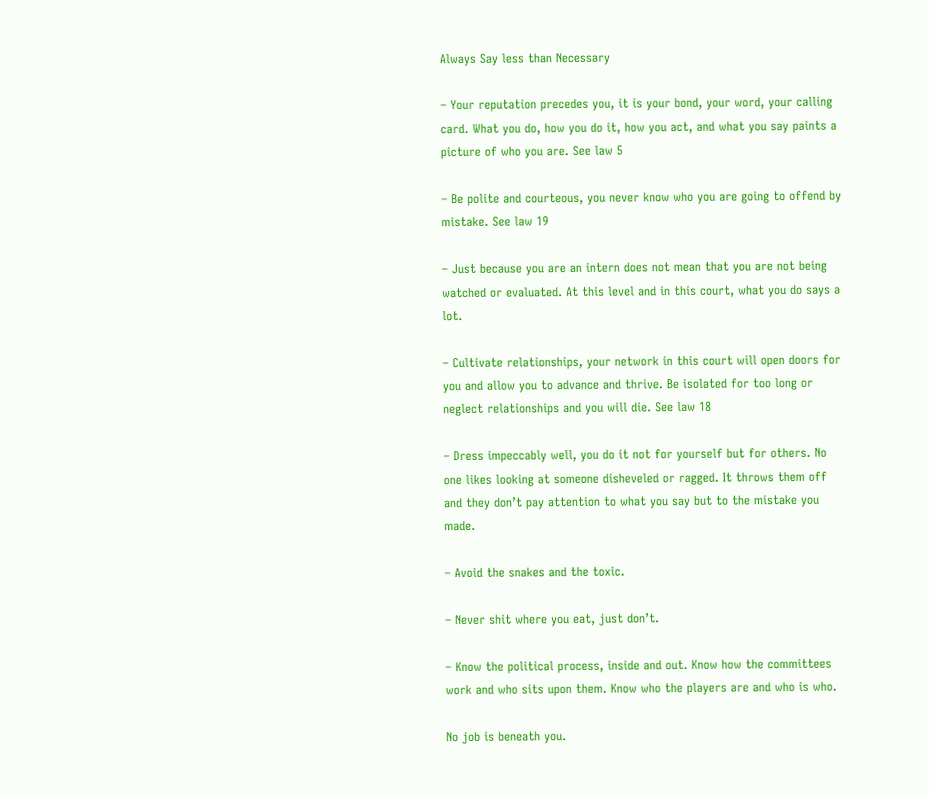Always Say less than Necessary

– Your reputation precedes you, it is your bond, your word, your calling card. What you do, how you do it, how you act, and what you say paints a picture of who you are. See law 5

– Be polite and courteous, you never know who you are going to offend by mistake. See law 19

– Just because you are an intern does not mean that you are not being watched or evaluated. At this level and in this court, what you do says a lot.

– Cultivate relationships, your network in this court will open doors for you and allow you to advance and thrive. Be isolated for too long or neglect relationships and you will die. See law 18

– Dress impeccably well, you do it not for yourself but for others. No one likes looking at someone disheveled or ragged. It throws them off and they don’t pay attention to what you say but to the mistake you made.

– Avoid the snakes and the toxic.

– Never shit where you eat, just don’t.

– Know the political process, inside and out. Know how the committees work and who sits upon them. Know who the players are and who is who.

No job is beneath you.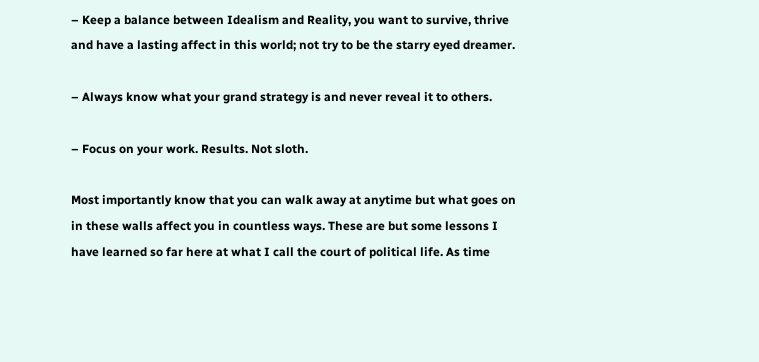– Keep a balance between Idealism and Reality, you want to survive, thrive and have a lasting affect in this world; not try to be the starry eyed dreamer.

– Always know what your grand strategy is and never reveal it to others.

– Focus on your work. Results. Not sloth.

Most importantly know that you can walk away at anytime but what goes on in these walls affect you in countless ways. These are but some lessons I have learned so far here at what I call the court of political life. As time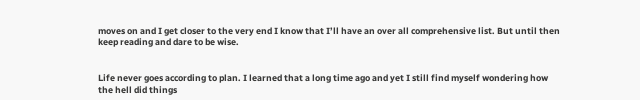moves on and I get closer to the very end I know that I’ll have an over all comprehensive list. But until then keep reading and dare to be wise.


Life never goes according to plan. I learned that a long time ago and yet I still find myself wondering how the hell did things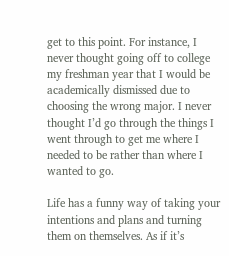get to this point. For instance, I never thought going off to college my freshman year that I would be academically dismissed due to choosing the wrong major. I never thought I’d go through the things I went through to get me where I needed to be rather than where I wanted to go.

Life has a funny way of taking your intentions and plans and turning them on themselves. As if it’s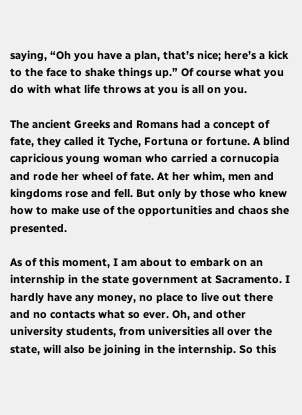saying, “Oh you have a plan, that’s nice; here’s a kick to the face to shake things up.” Of course what you do with what life throws at you is all on you.

The ancient Greeks and Romans had a concept of fate, they called it Tyche, Fortuna or fortune. A blind capricious young woman who carried a cornucopia and rode her wheel of fate. At her whim, men and kingdoms rose and fell. But only by those who knew how to make use of the opportunities and chaos she presented.

As of this moment, I am about to embark on an internship in the state government at Sacramento. I hardly have any money, no place to live out there and no contacts what so ever. Oh, and other university students, from universities all over the state, will also be joining in the internship. So this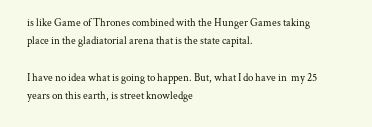is like Game of Thrones combined with the Hunger Games taking place in the gladiatorial arena that is the state capital.

I have no idea what is going to happen. But, what I do have in  my 25 years on this earth, is street knowledge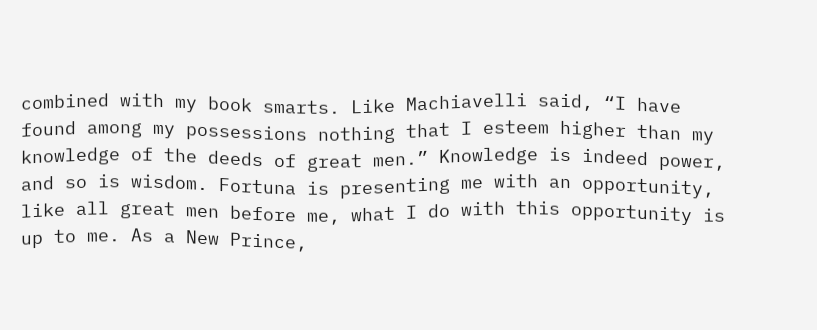combined with my book smarts. Like Machiavelli said, “I have found among my possessions nothing that I esteem higher than my knowledge of the deeds of great men.” Knowledge is indeed power, and so is wisdom. Fortuna is presenting me with an opportunity, like all great men before me, what I do with this opportunity is up to me. As a New Prince,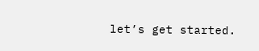let’s get started.